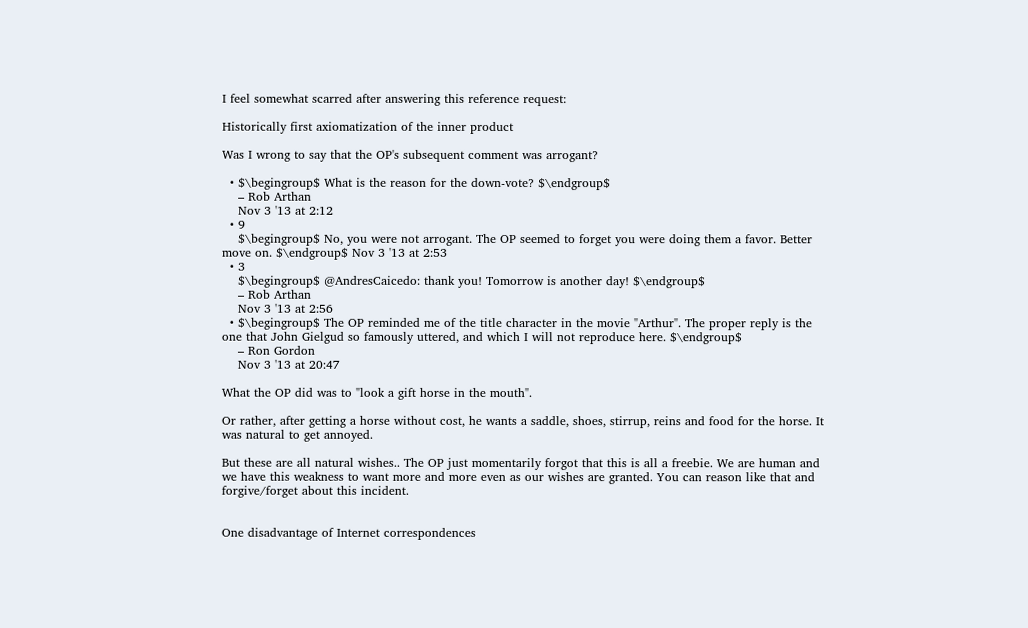I feel somewhat scarred after answering this reference request:

Historically first axiomatization of the inner product

Was I wrong to say that the OP's subsequent comment was arrogant?

  • $\begingroup$ What is the reason for the down-vote? $\endgroup$
    – Rob Arthan
    Nov 3 '13 at 2:12
  • 9
    $\begingroup$ No, you were not arrogant. The OP seemed to forget you were doing them a favor. Better move on. $\endgroup$ Nov 3 '13 at 2:53
  • 3
    $\begingroup$ @AndresCaicedo: thank you! Tomorrow is another day! $\endgroup$
    – Rob Arthan
    Nov 3 '13 at 2:56
  • $\begingroup$ The OP reminded me of the title character in the movie "Arthur". The proper reply is the one that John Gielgud so famously uttered, and which I will not reproduce here. $\endgroup$
    – Ron Gordon
    Nov 3 '13 at 20:47

What the OP did was to "look a gift horse in the mouth".

Or rather, after getting a horse without cost, he wants a saddle, shoes, stirrup, reins and food for the horse. It was natural to get annoyed.

But these are all natural wishes.. The OP just momentarily forgot that this is all a freebie. We are human and we have this weakness to want more and more even as our wishes are granted. You can reason like that and forgive/forget about this incident.


One disadvantage of Internet correspondences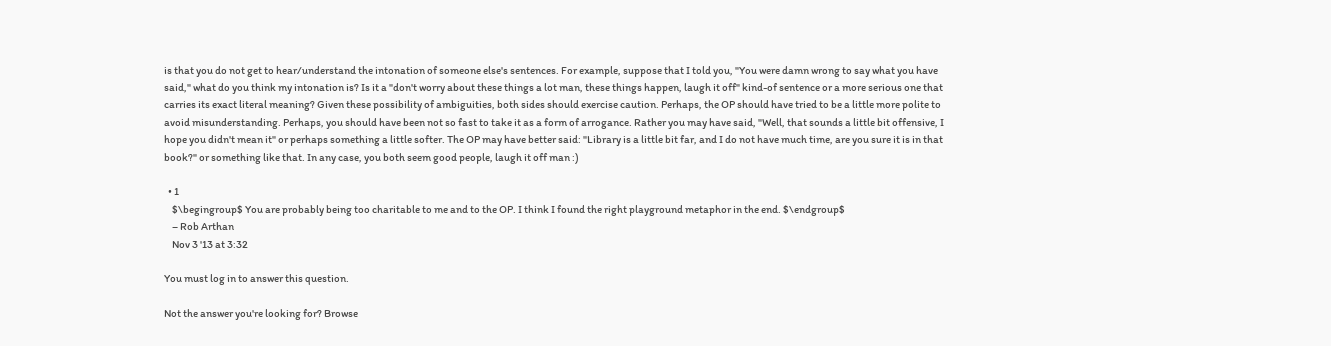is that you do not get to hear/understand the intonation of someone else's sentences. For example, suppose that I told you, "You were damn wrong to say what you have said," what do you think my intonation is? Is it a "don't worry about these things a lot man, these things happen, laugh it off" kind-of sentence or a more serious one that carries its exact literal meaning? Given these possibility of ambiguities, both sides should exercise caution. Perhaps, the OP should have tried to be a little more polite to avoid misunderstanding. Perhaps, you should have been not so fast to take it as a form of arrogance. Rather you may have said, "Well, that sounds a little bit offensive, I hope you didn't mean it" or perhaps something a little softer. The OP may have better said: "Library is a little bit far, and I do not have much time, are you sure it is in that book?" or something like that. In any case, you both seem good people, laugh it off man :)

  • 1
    $\begingroup$ You are probably being too charitable to me and to the OP. I think I found the right playground metaphor in the end. $\endgroup$
    – Rob Arthan
    Nov 3 '13 at 3:32

You must log in to answer this question.

Not the answer you're looking for? Browse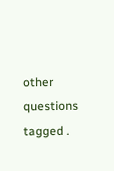other questions tagged .